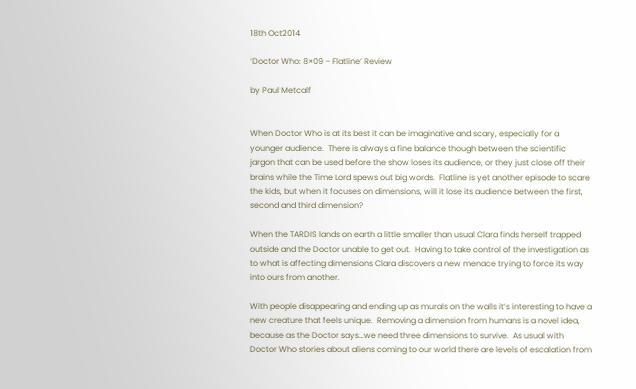18th Oct2014

‘Doctor Who: 8×09 – Flatline’ Review

by Paul Metcalf


When Doctor Who is at its best it can be imaginative and scary, especially for a younger audience.  There is always a fine balance though between the scientific jargon that can be used before the show loses its audience, or they just close off their brains while the Time Lord spews out big words.  Flatline is yet another episode to scare the kids, but when it focuses on dimensions, will it lose its audience between the first, second and third dimension?

When the TARDIS lands on earth a little smaller than usual Clara finds herself trapped outside and the Doctor unable to get out.  Having to take control of the investigation as to what is affecting dimensions Clara discovers a new menace trying to force its way into ours from another.

With people disappearing and ending up as murals on the walls it’s interesting to have a new creature that feels unique.  Removing a dimension from humans is a novel idea, because as the Doctor says…we need three dimensions to survive.  As usual with Doctor Who stories about aliens coming to our world there are levels of escalation from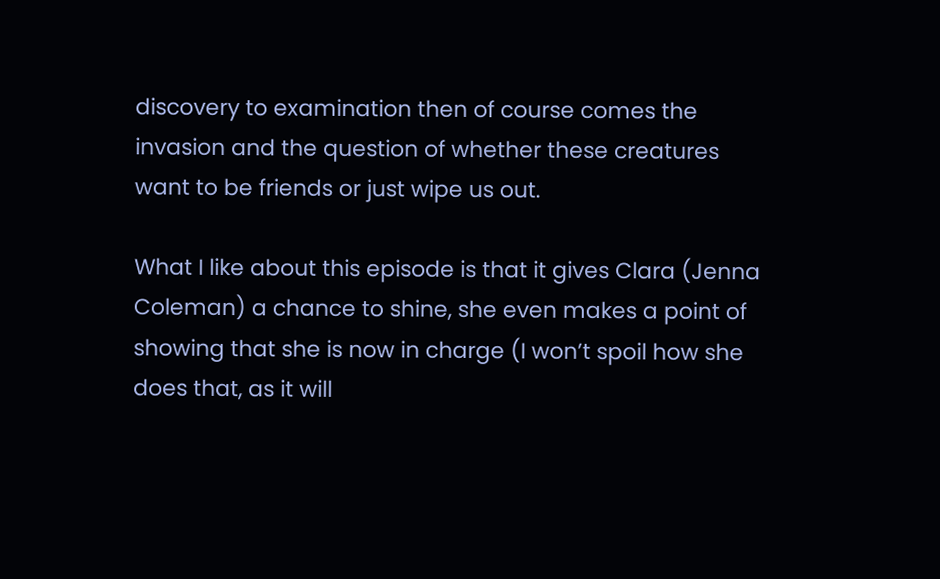discovery to examination then of course comes the invasion and the question of whether these creatures want to be friends or just wipe us out.

What I like about this episode is that it gives Clara (Jenna Coleman) a chance to shine, she even makes a point of showing that she is now in charge (I won’t spoil how she does that, as it will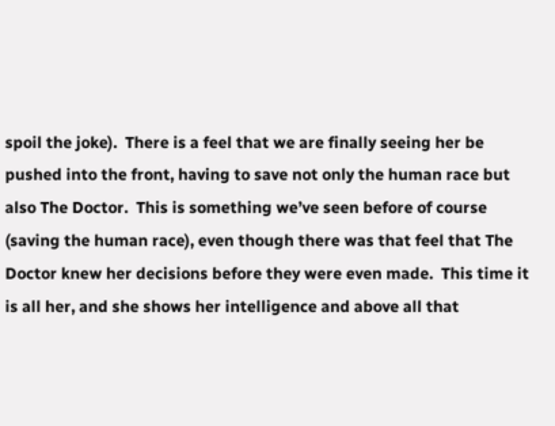spoil the joke).  There is a feel that we are finally seeing her be pushed into the front, having to save not only the human race but also The Doctor.  This is something we’ve seen before of course (saving the human race), even though there was that feel that The Doctor knew her decisions before they were even made.  This time it is all her, and she shows her intelligence and above all that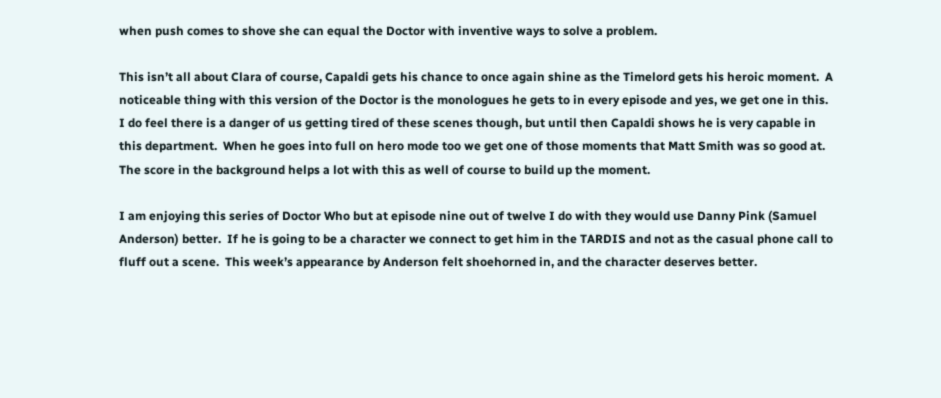when push comes to shove she can equal the Doctor with inventive ways to solve a problem.

This isn’t all about Clara of course, Capaldi gets his chance to once again shine as the Timelord gets his heroic moment.  A noticeable thing with this version of the Doctor is the monologues he gets to in every episode and yes, we get one in this.  I do feel there is a danger of us getting tired of these scenes though, but until then Capaldi shows he is very capable in this department.  When he goes into full on hero mode too we get one of those moments that Matt Smith was so good at.  The score in the background helps a lot with this as well of course to build up the moment.

I am enjoying this series of Doctor Who but at episode nine out of twelve I do with they would use Danny Pink (Samuel Anderson) better.  If he is going to be a character we connect to get him in the TARDIS and not as the casual phone call to fluff out a scene.  This week’s appearance by Anderson felt shoehorned in, and the character deserves better.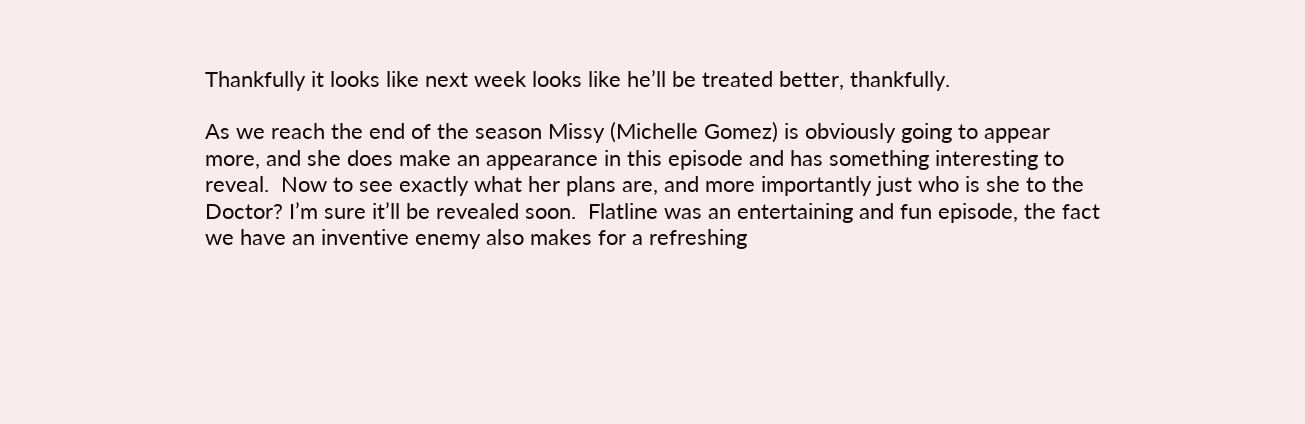Thankfully it looks like next week looks like he’ll be treated better, thankfully.

As we reach the end of the season Missy (Michelle Gomez) is obviously going to appear more, and she does make an appearance in this episode and has something interesting to reveal.  Now to see exactly what her plans are, and more importantly just who is she to the Doctor? I’m sure it’ll be revealed soon.  Flatline was an entertaining and fun episode, the fact we have an inventive enemy also makes for a refreshing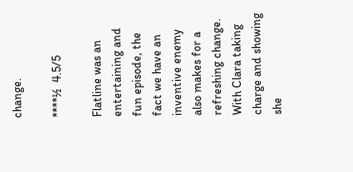change.

****½  4.5/5

Flatline was an entertaining and fun episode, the fact we have an inventive enemy also makes for a refreshing change. With Clara taking charge and showing she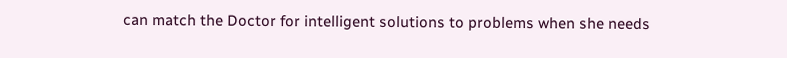can match the Doctor for intelligent solutions to problems when she needs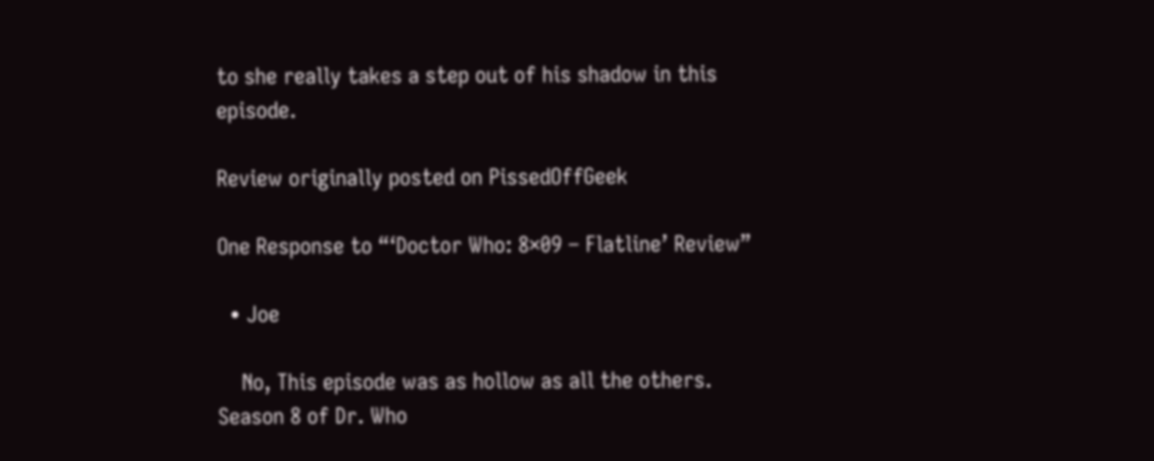to she really takes a step out of his shadow in this episode.

Review originally posted on PissedOffGeek

One Response to “‘Doctor Who: 8×09 – Flatline’ Review”

  • Joe

    No, This episode was as hollow as all the others. Season 8 of Dr. Who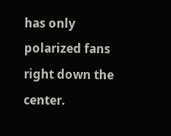has only polarized fans right down the center.